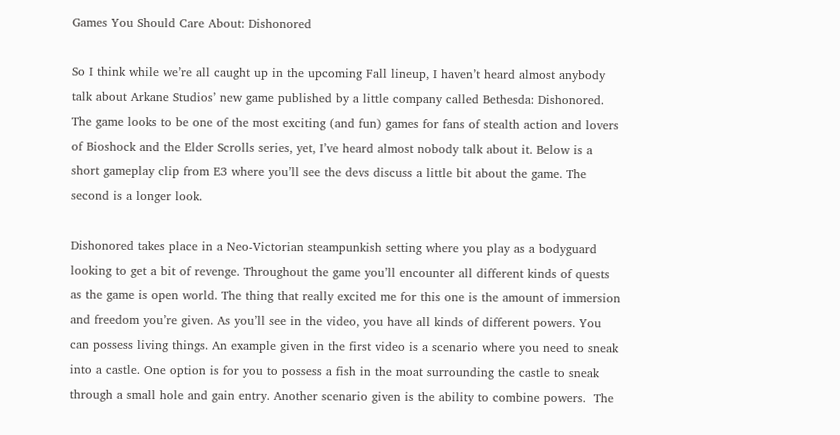Games You Should Care About: Dishonored

So I think while we’re all caught up in the upcoming Fall lineup, I haven’t heard almost anybody talk about Arkane Studios’ new game published by a little company called Bethesda: Dishonored. The game looks to be one of the most exciting (and fun) games for fans of stealth action and lovers of Bioshock and the Elder Scrolls series, yet, I’ve heard almost nobody talk about it. Below is a short gameplay clip from E3 where you’ll see the devs discuss a little bit about the game. The second is a longer look.

Dishonored takes place in a Neo-Victorian steampunkish setting where you play as a bodyguard looking to get a bit of revenge. Throughout the game you’ll encounter all different kinds of quests as the game is open world. The thing that really excited me for this one is the amount of immersion and freedom you’re given. As you’ll see in the video, you have all kinds of different powers. You can possess living things. An example given in the first video is a scenario where you need to sneak into a castle. One option is for you to possess a fish in the moat surrounding the castle to sneak through a small hole and gain entry. Another scenario given is the ability to combine powers.  The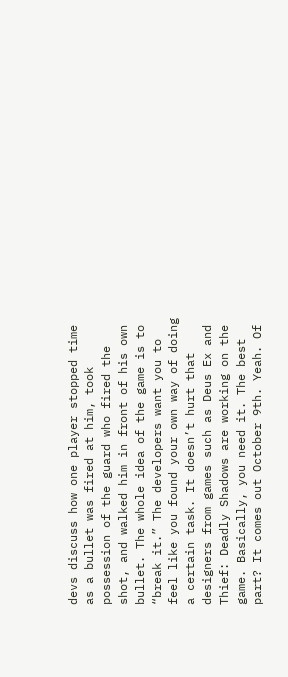devs discuss how one player stopped time as a bullet was fired at him, took possession of the guard who fired the shot, and walked him in front of his own bullet. The whole idea of the game is to “break it.” The developers want you to feel like you found your own way of doing a certain task. It doesn’t hurt that designers from games such as Deus Ex and Thief: Deadly Shadows are working on the game. Basically, you need it. The best part? It comes out October 9th. Yeah. Of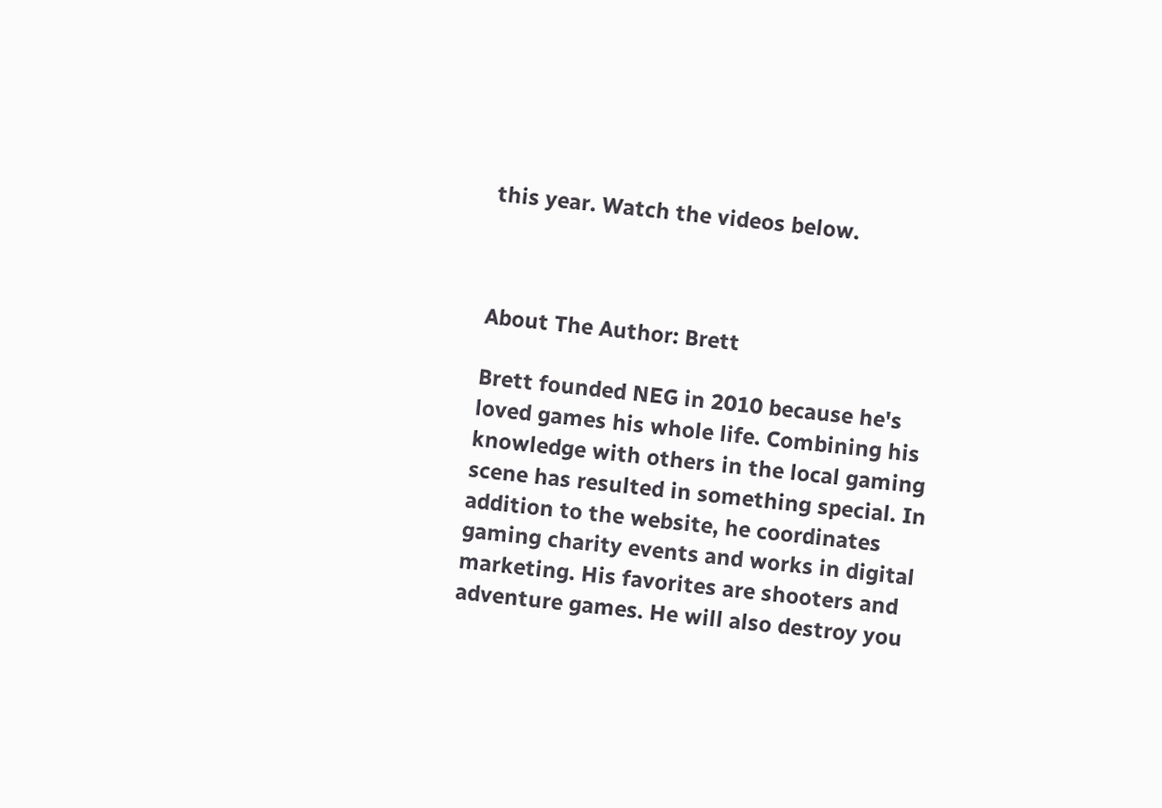this year. Watch the videos below.



About The Author: Brett

Brett founded NEG in 2010 because he's loved games his whole life. Combining his knowledge with others in the local gaming scene has resulted in something special. In addition to the website, he coordinates gaming charity events and works in digital marketing. His favorites are shooters and adventure games. He will also destroy you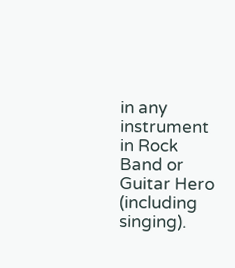in any instrument in Rock Band or Guitar Hero (including singing).